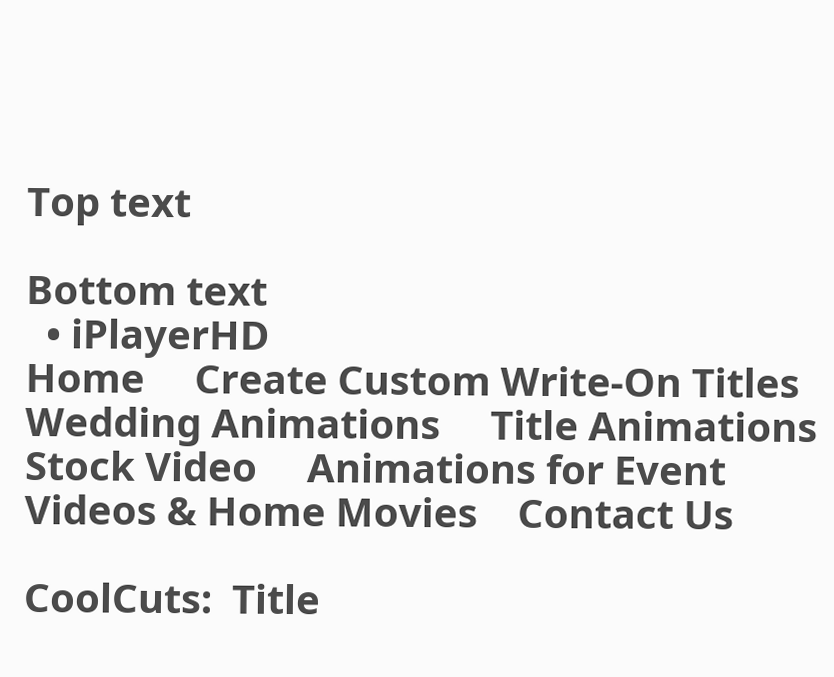Top text

Bottom text
  • iPlayerHD
Home     Create Custom Write-On Titles     Wedding Animations     Title Animations
Stock Video     Animations for Event Videos & Home Movies    Contact Us

CoolCuts:  Title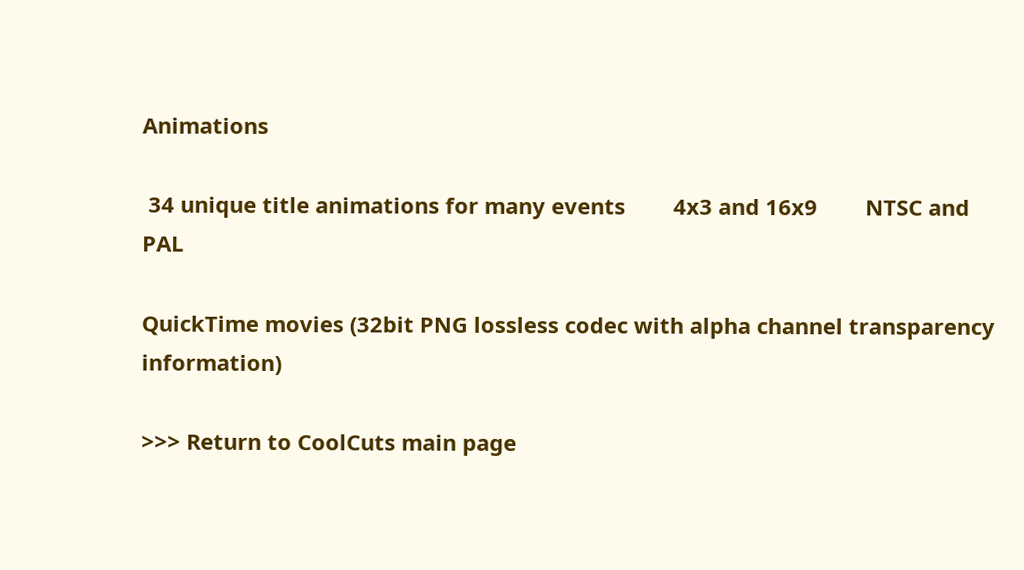Animations

 34 unique title animations for many events        4x3 and 16x9        NTSC and PAL

QuickTime movies (32bit PNG lossless codec with alpha channel transparency information)

>>> Return to CoolCuts main page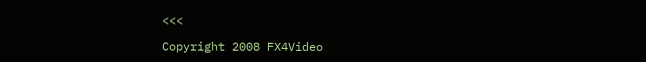<<<

Copyright 2008 FX4Video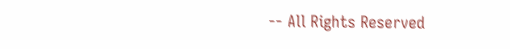-- All Rights Reserved